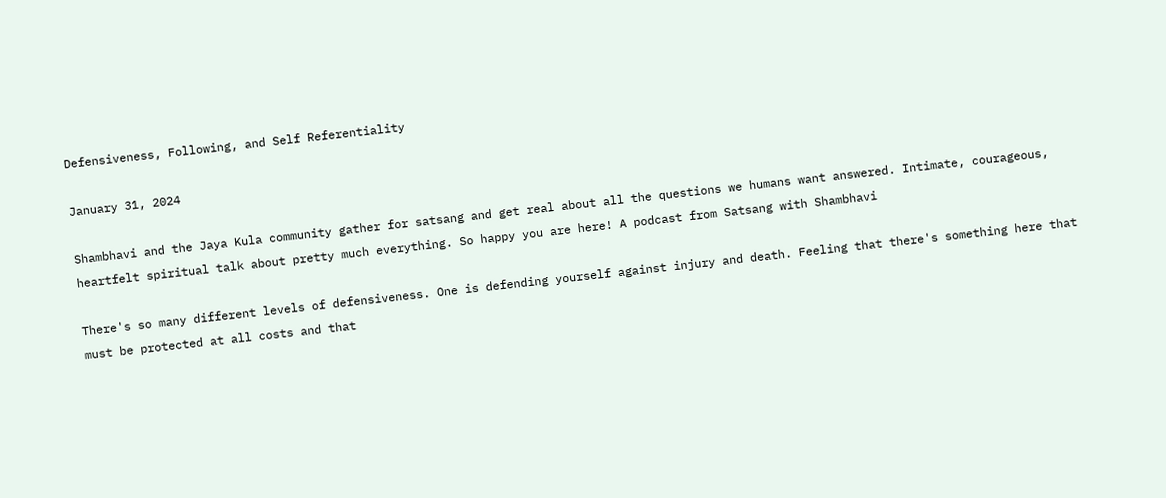Defensiveness, Following, and Self Referentiality

January 31, 2024

Shambhavi and the Jaya Kula community gather for satsang and get real about all the questions we humans want answered. Intimate, courageous, heartfelt spiritual talk about pretty much everything. So happy you are here! A podcast from Satsang with Shambhavi

There's so many different levels of defensiveness. One is defending yourself against injury and death. Feeling that there's something here that must be protected at all costs and that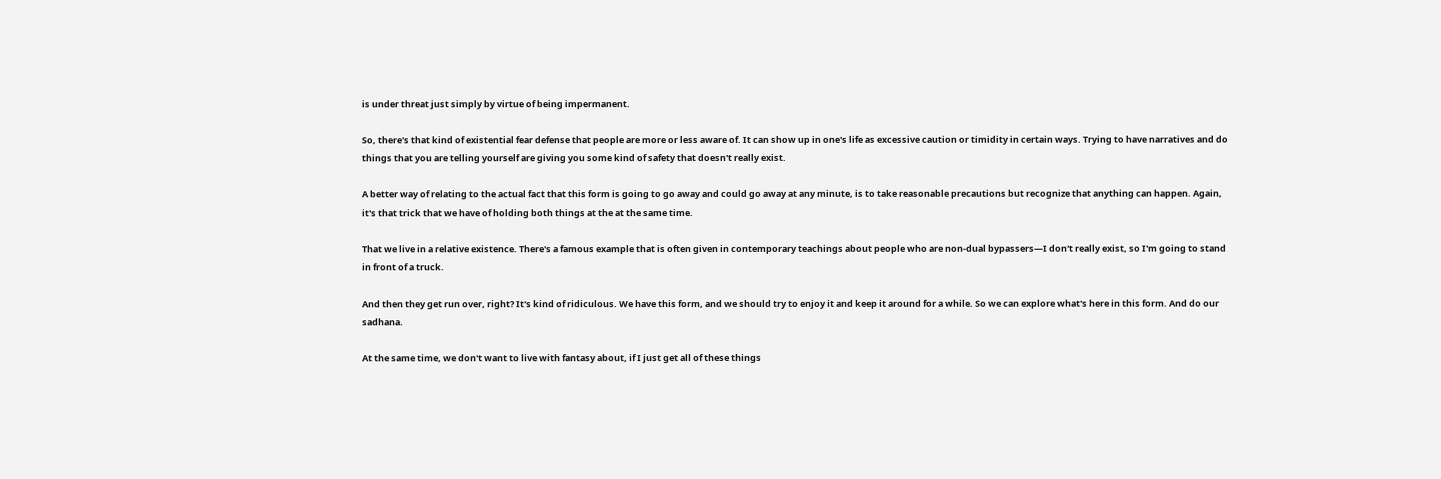is under threat just simply by virtue of being impermanent.

So, there's that kind of existential fear defense that people are more or less aware of. It can show up in one's life as excessive caution or timidity in certain ways. Trying to have narratives and do things that you are telling yourself are giving you some kind of safety that doesn't really exist.

A better way of relating to the actual fact that this form is going to go away and could go away at any minute, is to take reasonable precautions but recognize that anything can happen. Again, it's that trick that we have of holding both things at the at the same time.

That we live in a relative existence. There's a famous example that is often given in contemporary teachings about people who are non-dual bypassers—I don't really exist, so I'm going to stand in front of a truck.

And then they get run over, right? It's kind of ridiculous. We have this form, and we should try to enjoy it and keep it around for a while. So we can explore what's here in this form. And do our sadhana.

At the same time, we don't want to live with fantasy about, if I just get all of these things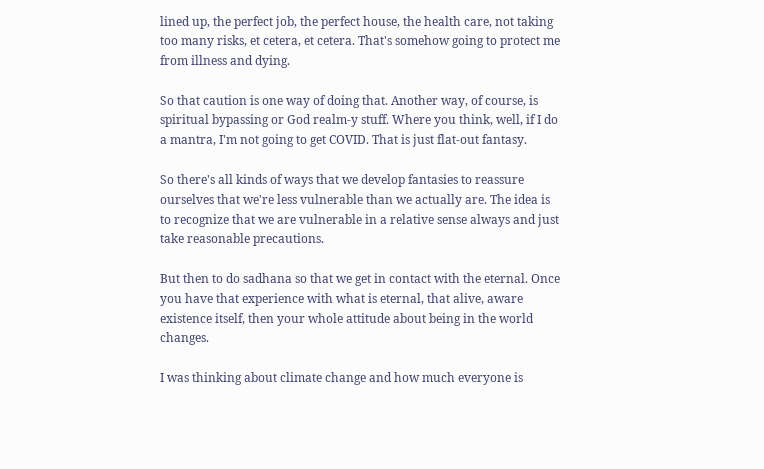lined up, the perfect job, the perfect house, the health care, not taking too many risks, et cetera, et cetera. That's somehow going to protect me from illness and dying.

So that caution is one way of doing that. Another way, of course, is spiritual bypassing or God realm-y stuff. Where you think, well, if I do a mantra, I'm not going to get COVID. That is just flat-out fantasy.

So there's all kinds of ways that we develop fantasies to reassure ourselves that we're less vulnerable than we actually are. The idea is to recognize that we are vulnerable in a relative sense always and just take reasonable precautions.

But then to do sadhana so that we get in contact with the eternal. Once you have that experience with what is eternal, that alive, aware existence itself, then your whole attitude about being in the world changes.

I was thinking about climate change and how much everyone is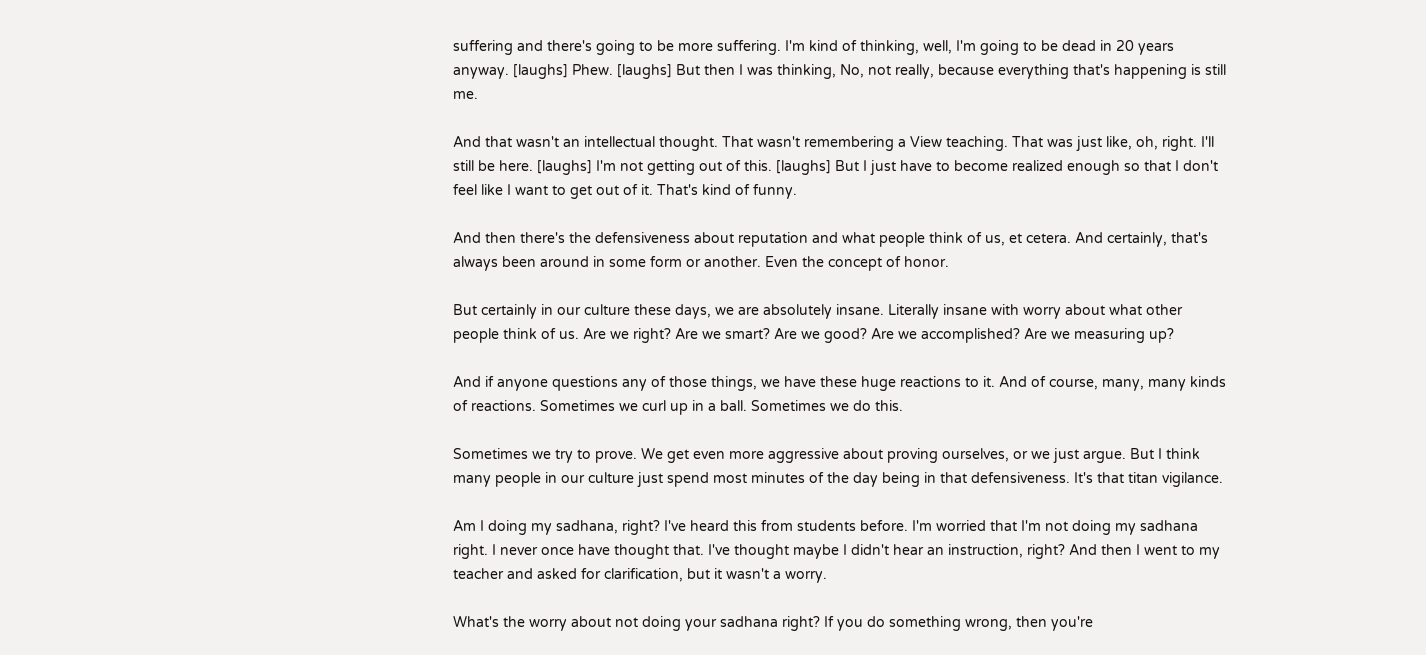suffering and there's going to be more suffering. I'm kind of thinking, well, I'm going to be dead in 20 years anyway. [laughs] Phew. [laughs] But then I was thinking, No, not really, because everything that's happening is still me.

And that wasn't an intellectual thought. That wasn't remembering a View teaching. That was just like, oh, right. I'll still be here. [laughs] I'm not getting out of this. [laughs] But I just have to become realized enough so that I don't feel like I want to get out of it. That's kind of funny.

And then there's the defensiveness about reputation and what people think of us, et cetera. And certainly, that's always been around in some form or another. Even the concept of honor.

But certainly in our culture these days, we are absolutely insane. Literally insane with worry about what other people think of us. Are we right? Are we smart? Are we good? Are we accomplished? Are we measuring up?

And if anyone questions any of those things, we have these huge reactions to it. And of course, many, many kinds of reactions. Sometimes we curl up in a ball. Sometimes we do this.

Sometimes we try to prove. We get even more aggressive about proving ourselves, or we just argue. But I think many people in our culture just spend most minutes of the day being in that defensiveness. It's that titan vigilance.

Am I doing my sadhana, right? I've heard this from students before. I'm worried that I'm not doing my sadhana right. I never once have thought that. I've thought maybe I didn't hear an instruction, right? And then I went to my teacher and asked for clarification, but it wasn't a worry.

What's the worry about not doing your sadhana right? If you do something wrong, then you're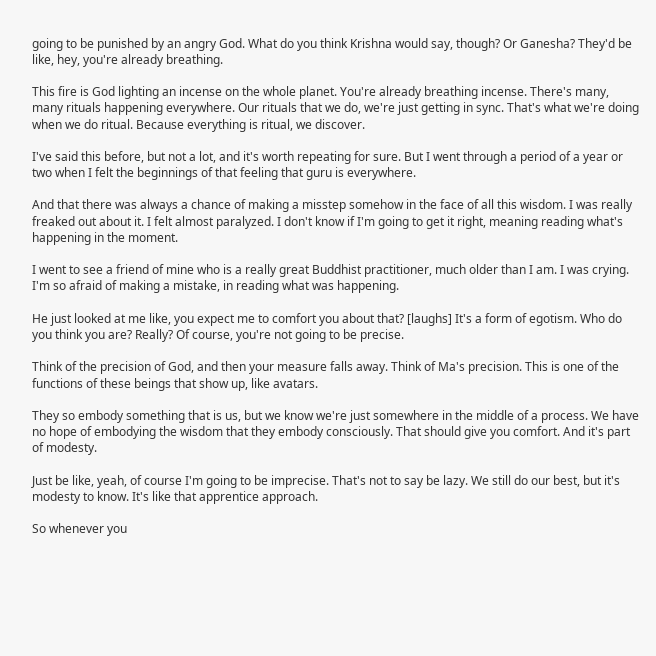going to be punished by an angry God. What do you think Krishna would say, though? Or Ganesha? They'd be like, hey, you're already breathing.

This fire is God lighting an incense on the whole planet. You're already breathing incense. There's many, many rituals happening everywhere. Our rituals that we do, we're just getting in sync. That's what we're doing when we do ritual. Because everything is ritual, we discover.

I've said this before, but not a lot, and it's worth repeating for sure. But I went through a period of a year or two when I felt the beginnings of that feeling that guru is everywhere.

And that there was always a chance of making a misstep somehow in the face of all this wisdom. I was really freaked out about it. I felt almost paralyzed. I don't know if I'm going to get it right, meaning reading what's happening in the moment.

I went to see a friend of mine who is a really great Buddhist practitioner, much older than I am. I was crying. I'm so afraid of making a mistake, in reading what was happening.

He just looked at me like, you expect me to comfort you about that? [laughs] It's a form of egotism. Who do you think you are? Really? Of course, you're not going to be precise.

Think of the precision of God, and then your measure falls away. Think of Ma's precision. This is one of the functions of these beings that show up, like avatars.

They so embody something that is us, but we know we're just somewhere in the middle of a process. We have no hope of embodying the wisdom that they embody consciously. That should give you comfort. And it's part of modesty.

Just be like, yeah, of course I'm going to be imprecise. That's not to say be lazy. We still do our best, but it's modesty to know. It's like that apprentice approach.

So whenever you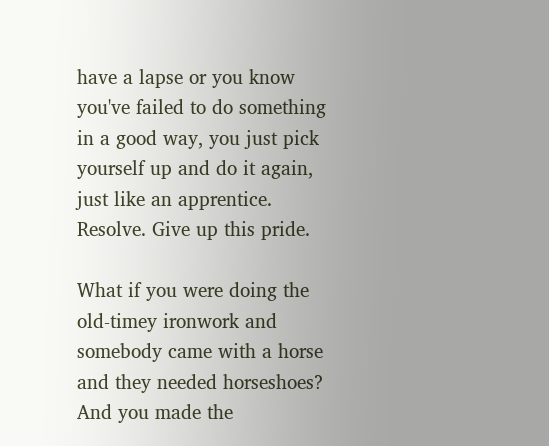have a lapse or you know you've failed to do something in a good way, you just pick yourself up and do it again, just like an apprentice. Resolve. Give up this pride.

What if you were doing the old-timey ironwork and somebody came with a horse and they needed horseshoes? And you made the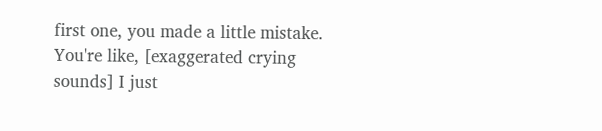first one, you made a little mistake. You're like, [exaggerated crying sounds] I just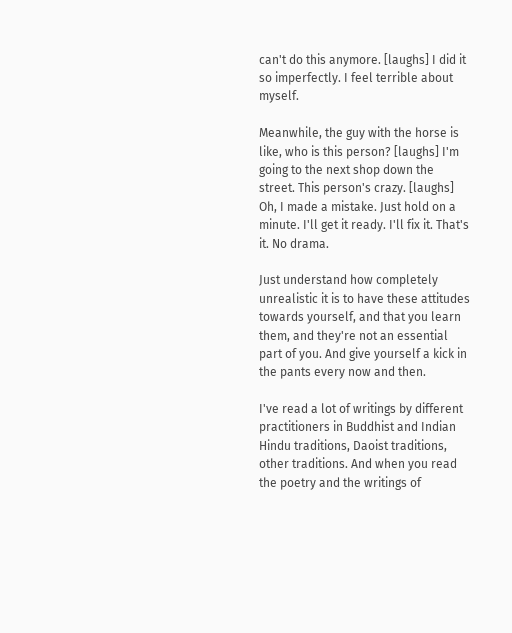can't do this anymore. [laughs] I did it so imperfectly. I feel terrible about myself.

Meanwhile, the guy with the horse is like, who is this person? [laughs] I'm going to the next shop down the street. This person's crazy. [laughs] Oh, I made a mistake. Just hold on a minute. I'll get it ready. I'll fix it. That's it. No drama.

Just understand how completely unrealistic it is to have these attitudes towards yourself, and that you learn them, and they're not an essential part of you. And give yourself a kick in the pants every now and then.

I've read a lot of writings by different practitioners in Buddhist and Indian Hindu traditions, Daoist traditions, other traditions. And when you read the poetry and the writings of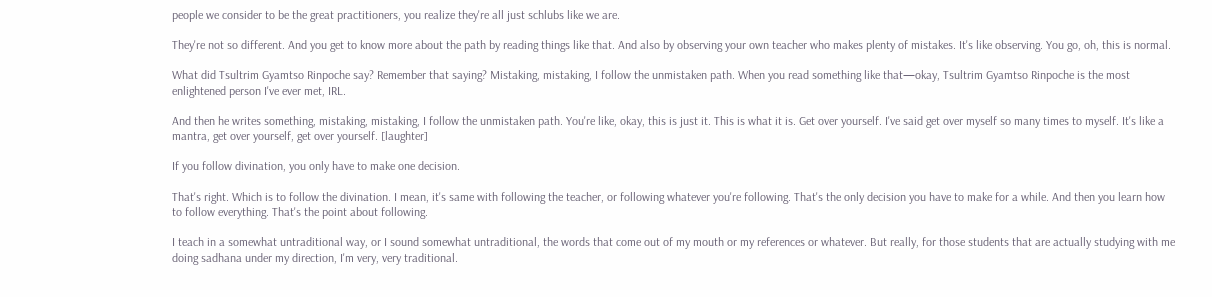people we consider to be the great practitioners, you realize they're all just schlubs like we are.

They're not so different. And you get to know more about the path by reading things like that. And also by observing your own teacher who makes plenty of mistakes. It's like observing. You go, oh, this is normal.

What did Tsultrim Gyamtso Rinpoche say? Remember that saying? Mistaking, mistaking, I follow the unmistaken path. When you read something like that—okay, Tsultrim Gyamtso Rinpoche is the most enlightened person I've ever met, IRL.

And then he writes something, mistaking, mistaking, I follow the unmistaken path. You're like, okay, this is just it. This is what it is. Get over yourself. I've said get over myself so many times to myself. It's like a mantra, get over yourself, get over yourself. [laughter]

If you follow divination, you only have to make one decision.

That's right. Which is to follow the divination. I mean, it's same with following the teacher, or following whatever you're following. That's the only decision you have to make for a while. And then you learn how to follow everything. That's the point about following.

I teach in a somewhat untraditional way, or I sound somewhat untraditional, the words that come out of my mouth or my references or whatever. But really, for those students that are actually studying with me doing sadhana under my direction, I'm very, very traditional.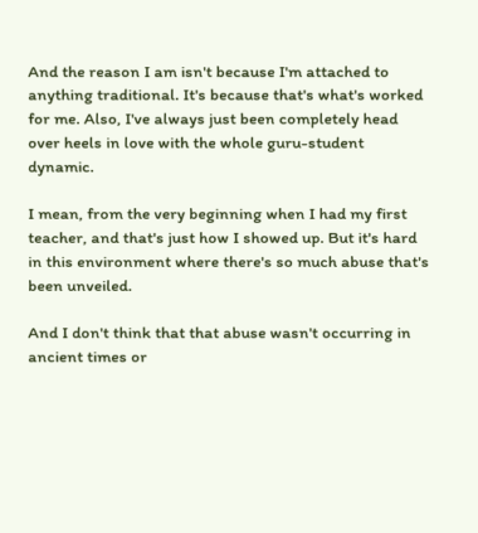And the reason I am isn't because I'm attached to anything traditional. It's because that's what's worked for me. Also, I've always just been completely head over heels in love with the whole guru-student dynamic.

I mean, from the very beginning when I had my first teacher, and that's just how I showed up. But it's hard in this environment where there's so much abuse that's been unveiled.

And I don't think that that abuse wasn't occurring in ancient times or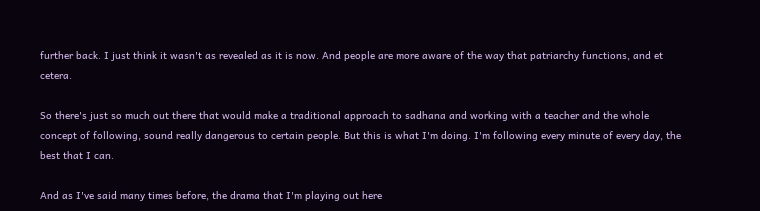further back. I just think it wasn't as revealed as it is now. And people are more aware of the way that patriarchy functions, and et cetera.

So there's just so much out there that would make a traditional approach to sadhana and working with a teacher and the whole concept of following, sound really dangerous to certain people. But this is what I'm doing. I'm following every minute of every day, the best that I can.

And as I've said many times before, the drama that I'm playing out here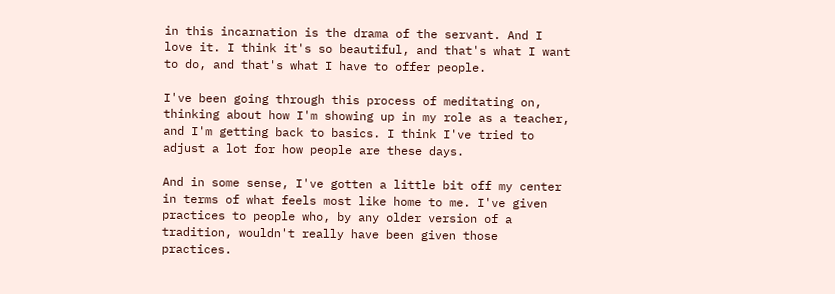in this incarnation is the drama of the servant. And I love it. I think it's so beautiful, and that's what I want to do, and that's what I have to offer people.

I've been going through this process of meditating on, thinking about how I'm showing up in my role as a teacher, and I'm getting back to basics. I think I've tried to adjust a lot for how people are these days.

And in some sense, I've gotten a little bit off my center in terms of what feels most like home to me. I've given practices to people who, by any older version of a tradition, wouldn't really have been given those practices.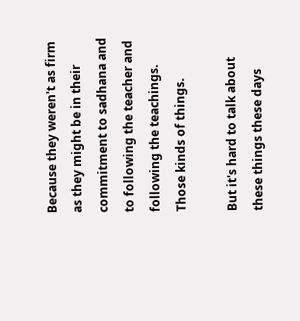Because they weren't as firm as they might be in their commitment to sadhana and to following the teacher and following the teachings. Those kinds of things.

But it's hard to talk about these things these days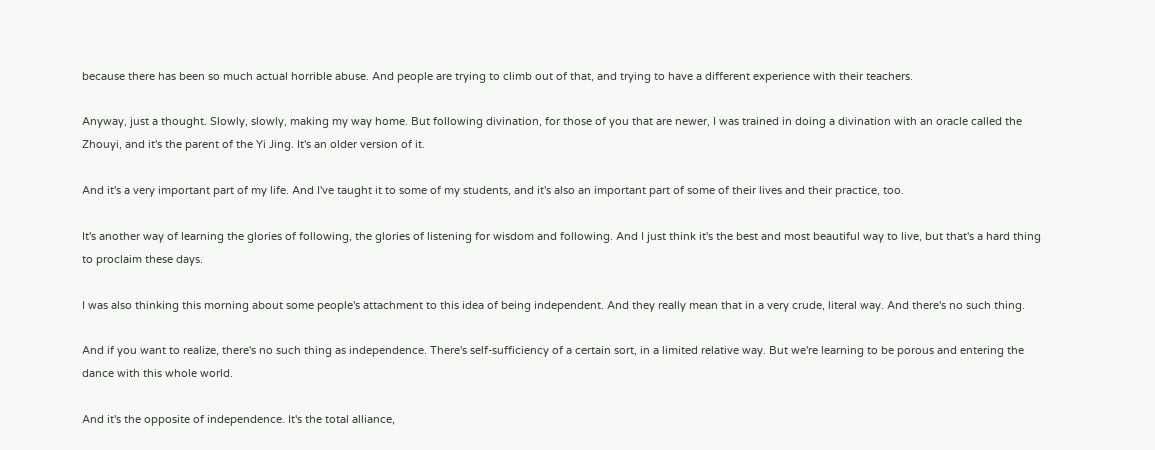because there has been so much actual horrible abuse. And people are trying to climb out of that, and trying to have a different experience with their teachers.

Anyway, just a thought. Slowly, slowly, making my way home. But following divination, for those of you that are newer, I was trained in doing a divination with an oracle called the Zhouyi, and it's the parent of the Yi Jing. It's an older version of it.

And it's a very important part of my life. And I've taught it to some of my students, and it's also an important part of some of their lives and their practice, too.

It's another way of learning the glories of following, the glories of listening for wisdom and following. And I just think it's the best and most beautiful way to live, but that's a hard thing to proclaim these days.

I was also thinking this morning about some people's attachment to this idea of being independent. And they really mean that in a very crude, literal way. And there's no such thing.

And if you want to realize, there's no such thing as independence. There's self-sufficiency of a certain sort, in a limited relative way. But we're learning to be porous and entering the dance with this whole world.

And it's the opposite of independence. It's the total alliance,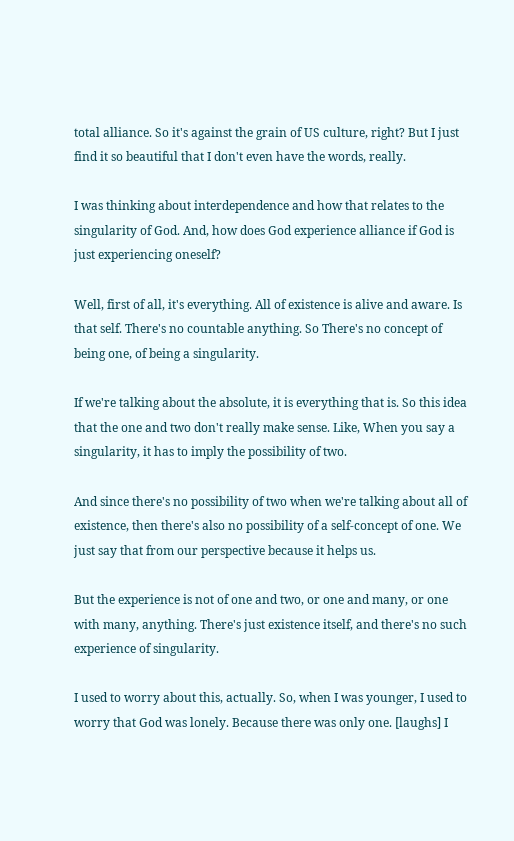total alliance. So it's against the grain of US culture, right? But I just find it so beautiful that I don't even have the words, really.

I was thinking about interdependence and how that relates to the singularity of God. And, how does God experience alliance if God is just experiencing oneself?

Well, first of all, it's everything. All of existence is alive and aware. Is that self. There's no countable anything. So There's no concept of being one, of being a singularity.

If we're talking about the absolute, it is everything that is. So this idea that the one and two don't really make sense. Like, When you say a singularity, it has to imply the possibility of two.

And since there's no possibility of two when we're talking about all of existence, then there's also no possibility of a self-concept of one. We just say that from our perspective because it helps us.

But the experience is not of one and two, or one and many, or one with many, anything. There's just existence itself, and there's no such experience of singularity.

I used to worry about this, actually. So, when I was younger, I used to worry that God was lonely. Because there was only one. [laughs] I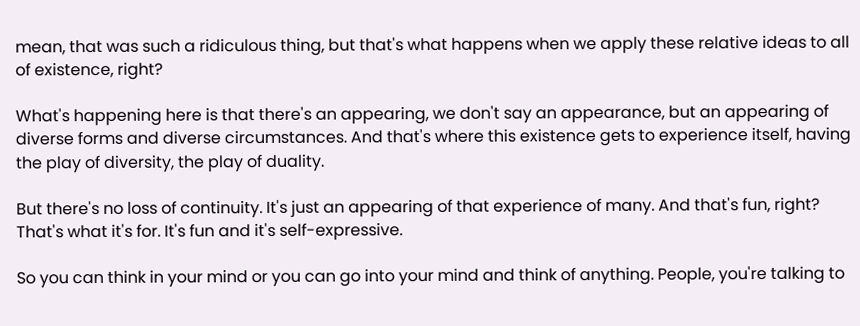mean, that was such a ridiculous thing, but that's what happens when we apply these relative ideas to all of existence, right?

What's happening here is that there's an appearing, we don't say an appearance, but an appearing of diverse forms and diverse circumstances. And that's where this existence gets to experience itself, having the play of diversity, the play of duality.

But there's no loss of continuity. It's just an appearing of that experience of many. And that's fun, right? That's what it's for. It's fun and it's self-expressive.

So you can think in your mind or you can go into your mind and think of anything. People, you're talking to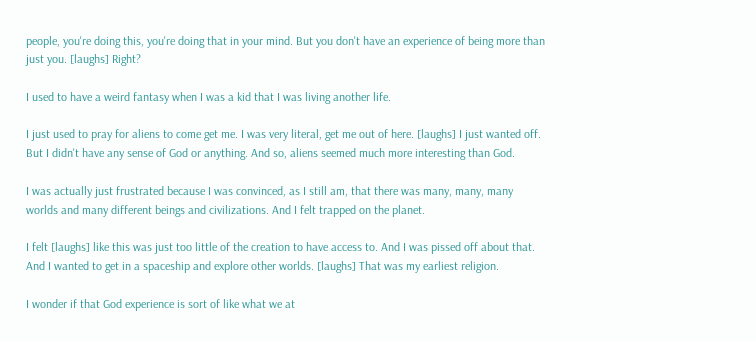people, you're doing this, you're doing that in your mind. But you don't have an experience of being more than just you. [laughs] Right?

I used to have a weird fantasy when I was a kid that I was living another life.

I just used to pray for aliens to come get me. I was very literal, get me out of here. [laughs] I just wanted off. But I didn't have any sense of God or anything. And so, aliens seemed much more interesting than God.

I was actually just frustrated because I was convinced, as I still am, that there was many, many, many worlds and many different beings and civilizations. And I felt trapped on the planet.

I felt [laughs] like this was just too little of the creation to have access to. And I was pissed off about that. And I wanted to get in a spaceship and explore other worlds. [laughs] That was my earliest religion.

I wonder if that God experience is sort of like what we at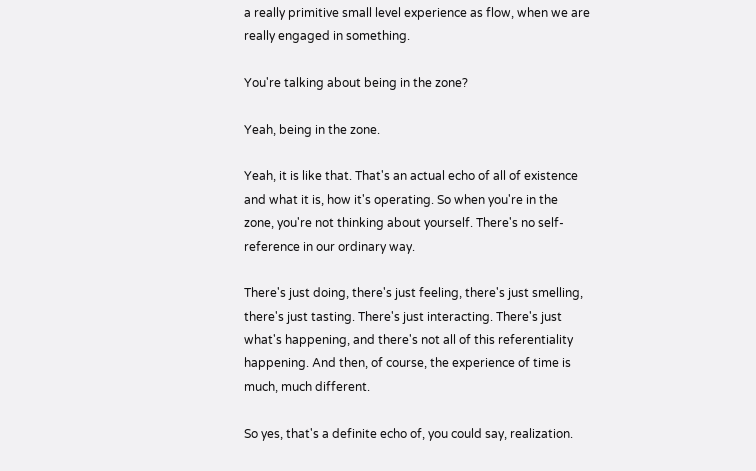a really primitive small level experience as flow, when we are really engaged in something.

You're talking about being in the zone?

Yeah, being in the zone.

Yeah, it is like that. That's an actual echo of all of existence and what it is, how it's operating. So when you're in the zone, you're not thinking about yourself. There's no self-reference in our ordinary way.

There's just doing, there's just feeling, there's just smelling, there's just tasting. There's just interacting. There's just what's happening, and there's not all of this referentiality happening. And then, of course, the experience of time is much, much different.

So yes, that's a definite echo of, you could say, realization.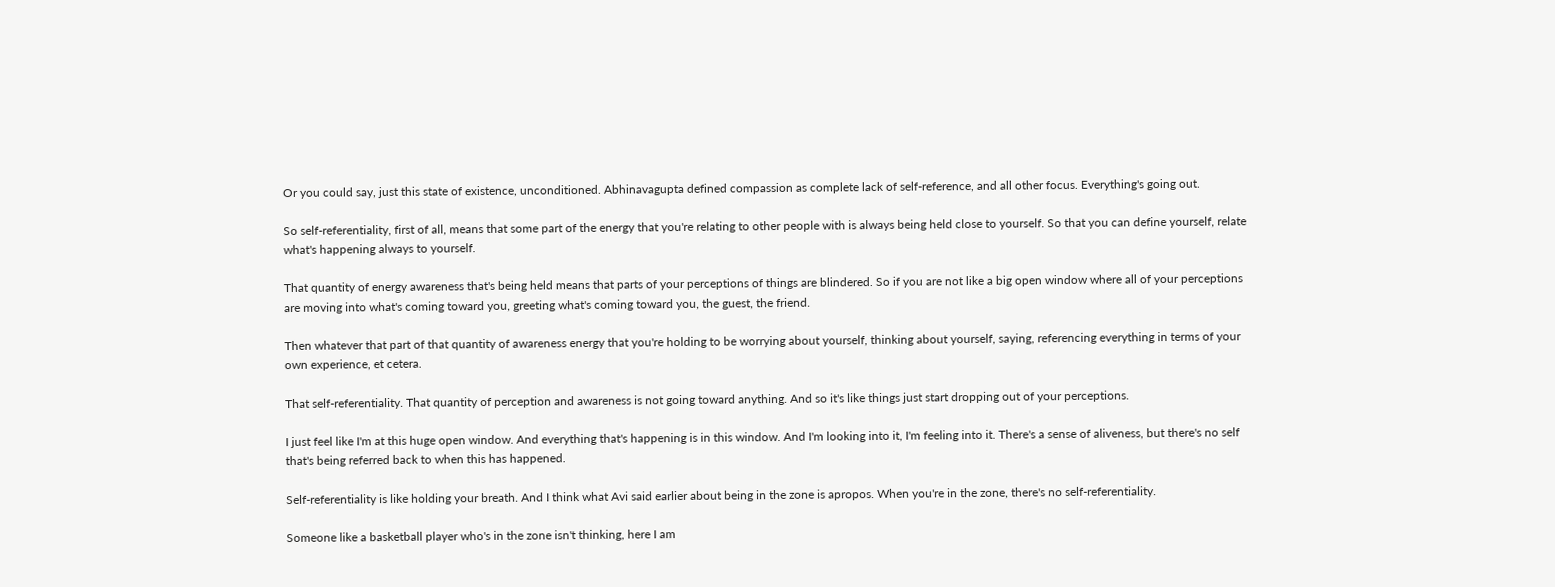Or you could say, just this state of existence, unconditioned. Abhinavagupta defined compassion as complete lack of self-reference, and all other focus. Everything's going out.

So self-referentiality, first of all, means that some part of the energy that you're relating to other people with is always being held close to yourself. So that you can define yourself, relate what's happening always to yourself.

That quantity of energy awareness that's being held means that parts of your perceptions of things are blindered. So if you are not like a big open window where all of your perceptions are moving into what's coming toward you, greeting what's coming toward you, the guest, the friend.

Then whatever that part of that quantity of awareness energy that you're holding to be worrying about yourself, thinking about yourself, saying, referencing everything in terms of your own experience, et cetera.

That self-referentiality. That quantity of perception and awareness is not going toward anything. And so it's like things just start dropping out of your perceptions.

I just feel like I'm at this huge open window. And everything that's happening is in this window. And I'm looking into it, I'm feeling into it. There's a sense of aliveness, but there's no self that's being referred back to when this has happened.

Self-referentiality is like holding your breath. And I think what Avi said earlier about being in the zone is apropos. When you're in the zone, there's no self-referentiality.

Someone like a basketball player who's in the zone isn't thinking, here I am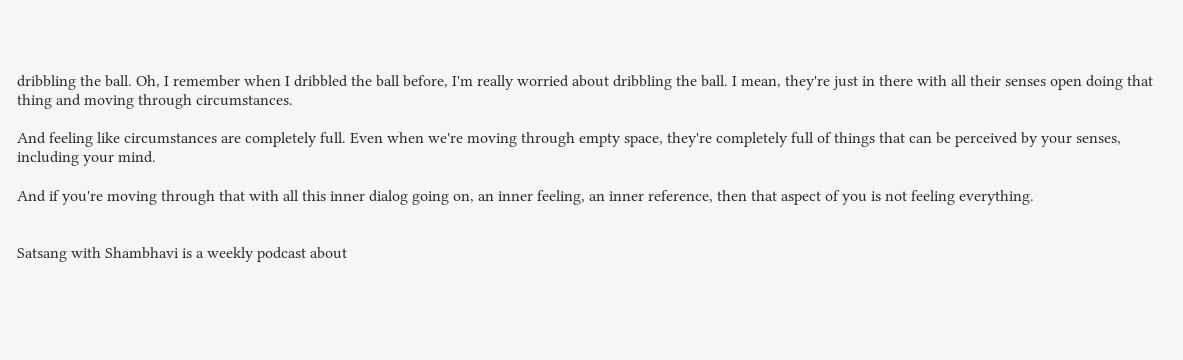dribbling the ball. Oh, I remember when I dribbled the ball before, I'm really worried about dribbling the ball. I mean, they're just in there with all their senses open doing that thing and moving through circumstances.

And feeling like circumstances are completely full. Even when we're moving through empty space, they're completely full of things that can be perceived by your senses, including your mind.

And if you're moving through that with all this inner dialog going on, an inner feeling, an inner reference, then that aspect of you is not feeling everything.


Satsang with Shambhavi is a weekly podcast about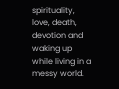spirituality, love, death, devotion and waking up while living in a messy world.